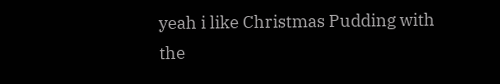yeah i like Christmas Pudding with the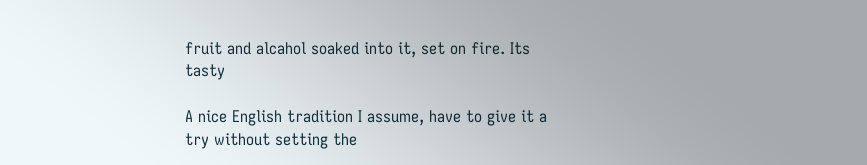fruit and alcahol soaked into it, set on fire. Its tasty

A nice English tradition I assume, have to give it a try without setting the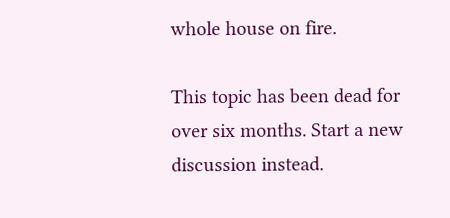whole house on fire.

This topic has been dead for over six months. Start a new discussion instead.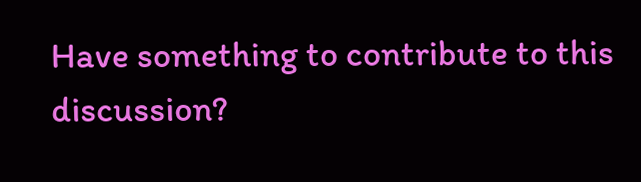Have something to contribute to this discussion?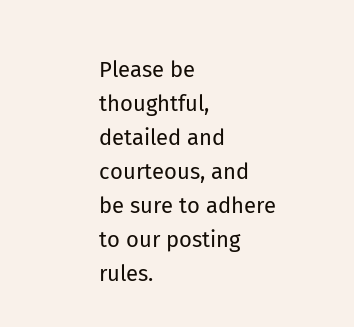Please be thoughtful, detailed and courteous, and be sure to adhere to our posting rules.